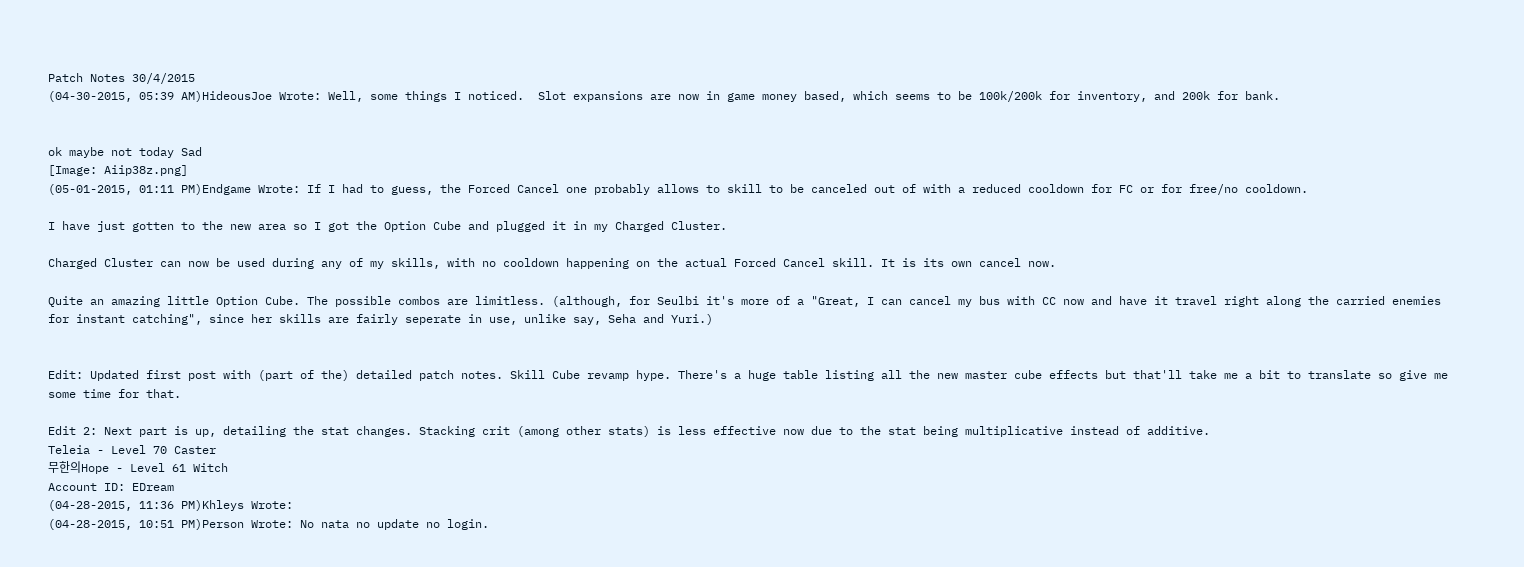Patch Notes 30/4/2015
(04-30-2015, 05:39 AM)HideousJoe Wrote: Well, some things I noticed.  Slot expansions are now in game money based, which seems to be 100k/200k for inventory, and 200k for bank.


ok maybe not today Sad
[Image: Aiip38z.png]
(05-01-2015, 01:11 PM)Endgame Wrote: If I had to guess, the Forced Cancel one probably allows to skill to be canceled out of with a reduced cooldown for FC or for free/no cooldown.

I have just gotten to the new area so I got the Option Cube and plugged it in my Charged Cluster.

Charged Cluster can now be used during any of my skills, with no cooldown happening on the actual Forced Cancel skill. It is its own cancel now.

Quite an amazing little Option Cube. The possible combos are limitless. (although, for Seulbi it's more of a "Great, I can cancel my bus with CC now and have it travel right along the carried enemies for instant catching", since her skills are fairly seperate in use, unlike say, Seha and Yuri.)


Edit: Updated first post with (part of the) detailed patch notes. Skill Cube revamp hype. There's a huge table listing all the new master cube effects but that'll take me a bit to translate so give me some time for that.

Edit 2: Next part is up, detailing the stat changes. Stacking crit (among other stats) is less effective now due to the stat being multiplicative instead of additive.
Teleia - Level 70 Caster
무한의Hope - Level 61 Witch
Account ID: EDream
(04-28-2015, 11:36 PM)Khleys Wrote:
(04-28-2015, 10:51 PM)Person Wrote: No nata no update no login.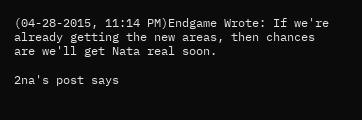(04-28-2015, 11:14 PM)Endgame Wrote: If we're already getting the new areas, then chances are we'll get Nata real soon.

2na's post says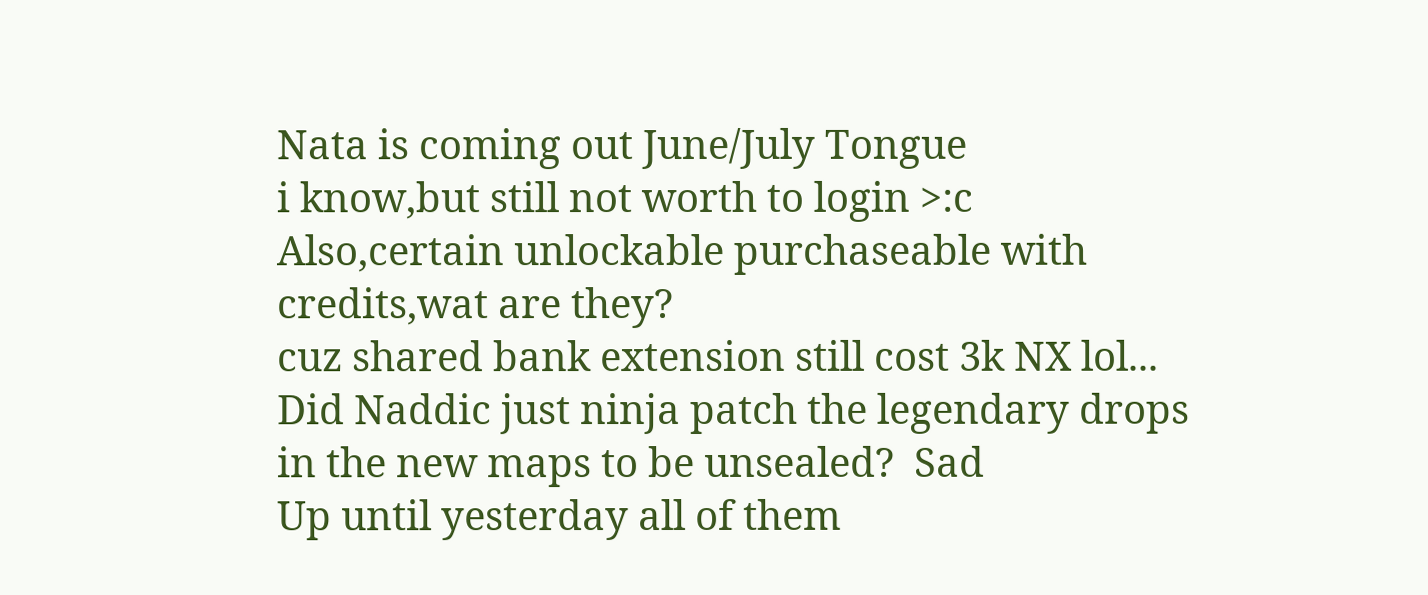Nata is coming out June/July Tongue
i know,but still not worth to login >:c
Also,certain unlockable purchaseable with credits,wat are they?
cuz shared bank extension still cost 3k NX lol...
Did Naddic just ninja patch the legendary drops in the new maps to be unsealed?  Sad
Up until yesterday all of them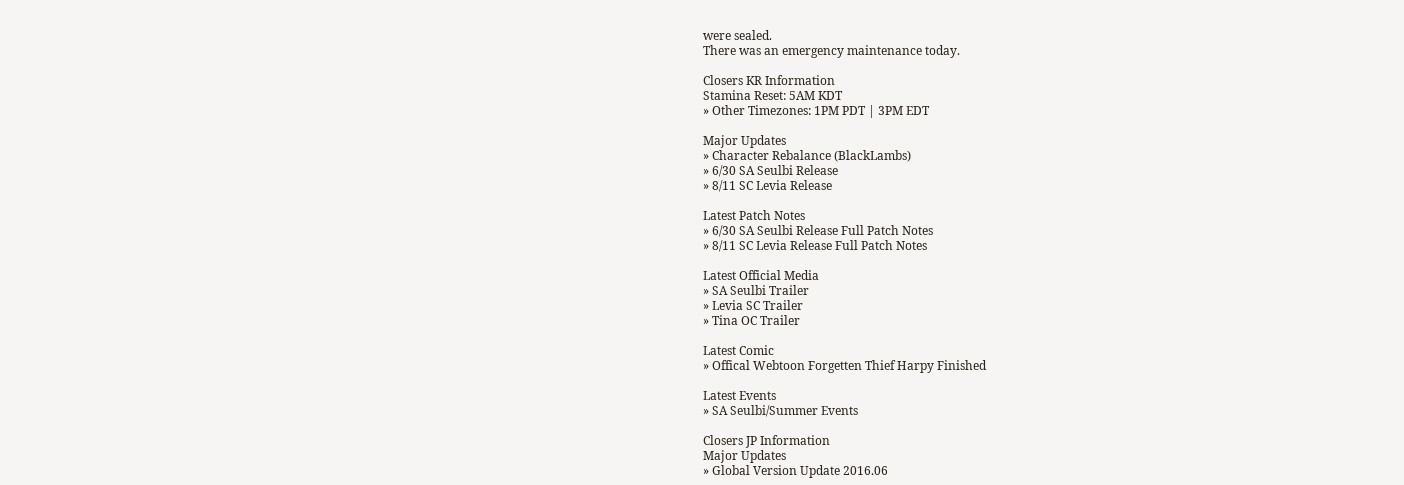were sealed.
There was an emergency maintenance today.

Closers KR Information
Stamina Reset: 5AM KDT
» Other Timezones: 1PM PDT | 3PM EDT

Major Updates
» Character Rebalance (BlackLambs)
» 6/30 SA Seulbi Release
» 8/11 SC Levia Release

Latest Patch Notes
» 6/30 SA Seulbi Release Full Patch Notes
» 8/11 SC Levia Release Full Patch Notes

Latest Official Media
» SA Seulbi Trailer
» Levia SC Trailer
» Tina OC Trailer

Latest Comic
» Offical Webtoon Forgetten Thief Harpy Finished

Latest Events
» SA Seulbi/Summer Events

Closers JP Information
Major Updates
» Global Version Update 2016.06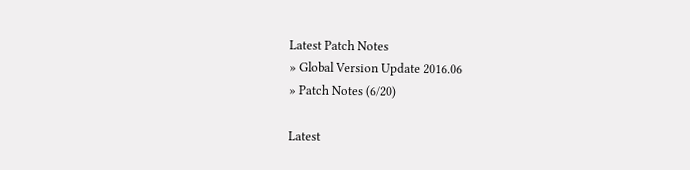Latest Patch Notes
» Global Version Update 2016.06
» Patch Notes (6/20)

Latest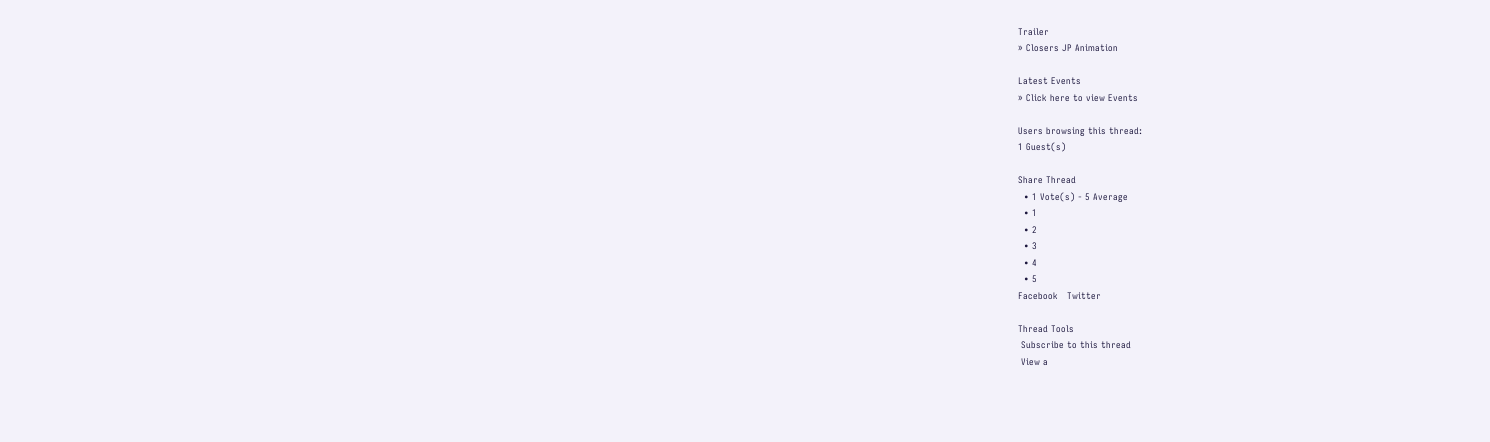Trailer
» Closers JP Animation

Latest Events
» Click here to view Events

Users browsing this thread:
1 Guest(s)

Share Thread
  • 1 Vote(s) - 5 Average
  • 1
  • 2
  • 3
  • 4
  • 5
Facebook   Twitter

Thread Tools
 Subscribe to this thread
 View a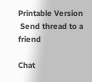Printable Version
 Send thread to a friend

Chat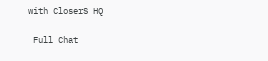with CloserS HQ

 Full Chat